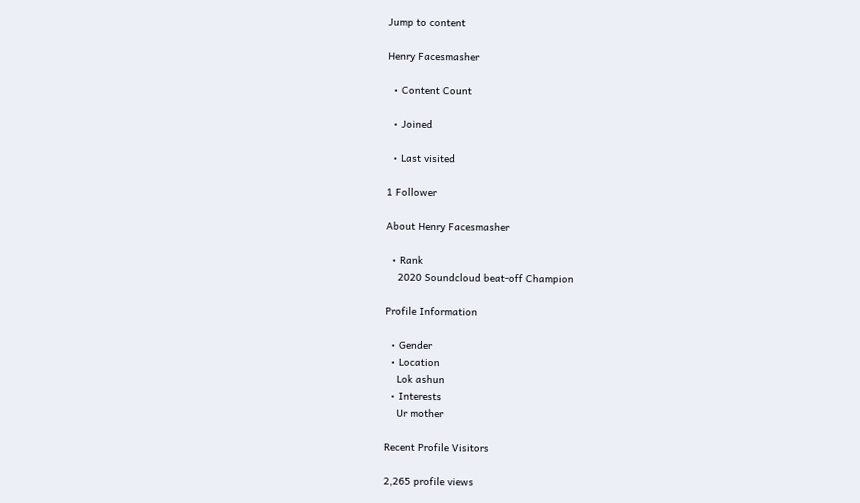Jump to content

Henry Facesmasher

  • Content Count

  • Joined

  • Last visited

1 Follower

About Henry Facesmasher

  • Rank
    2020 Soundcloud beat-off Champion

Profile Information

  • Gender
  • Location
    Lok ashun
  • Interests
    Ur mother

Recent Profile Visitors

2,265 profile views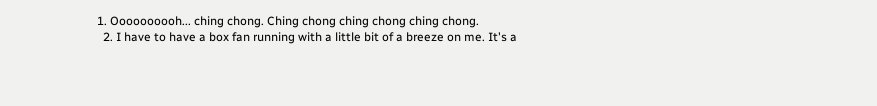1. Oooooooooh... ching chong. Ching chong ching chong ching chong.
  2. I have to have a box fan running with a little bit of a breeze on me. It's a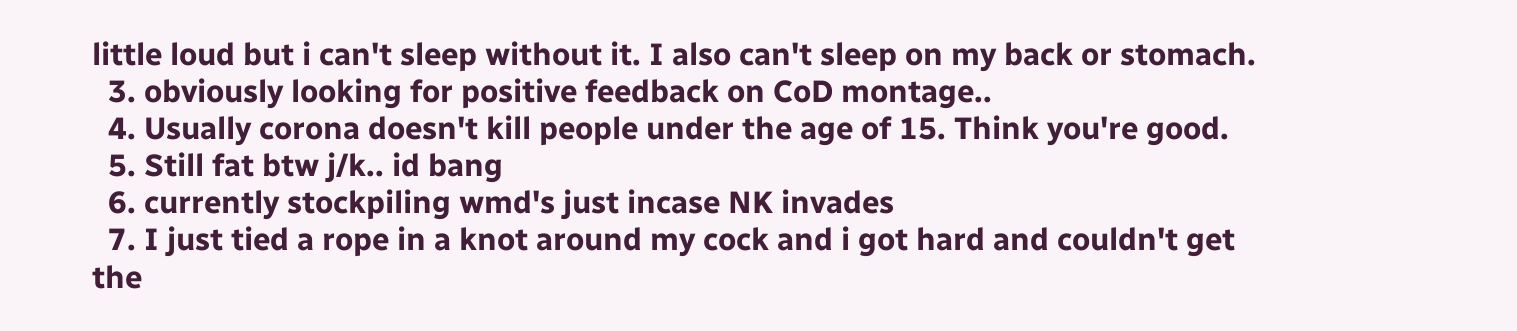little loud but i can't sleep without it. I also can't sleep on my back or stomach.
  3. obviously looking for positive feedback on CoD montage..
  4. Usually corona doesn't kill people under the age of 15. Think you're good.
  5. Still fat btw j/k.. id bang
  6. currently stockpiling wmd's just incase NK invades
  7. I just tied a rope in a knot around my cock and i got hard and couldn't get the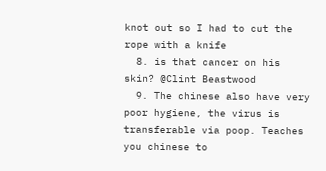knot out so I had to cut the rope with a knife
  8. is that cancer on his skin? @Clint Beastwood
  9. The chinese also have very poor hygiene, the virus is transferable via poop. Teaches you chinese to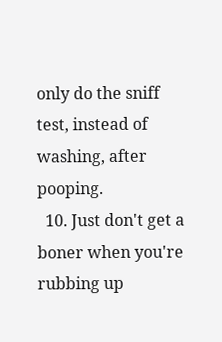only do the sniff test, instead of washing, after pooping.
  10. Just don't get a boner when you're rubbing up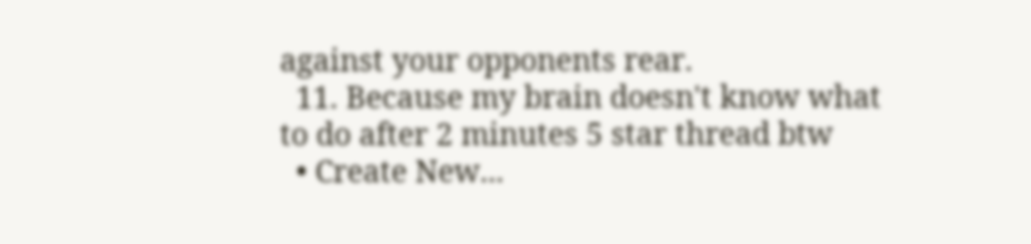against your opponents rear.
  11. Because my brain doesn't know what to do after 2 minutes 5 star thread btw
  • Create New...